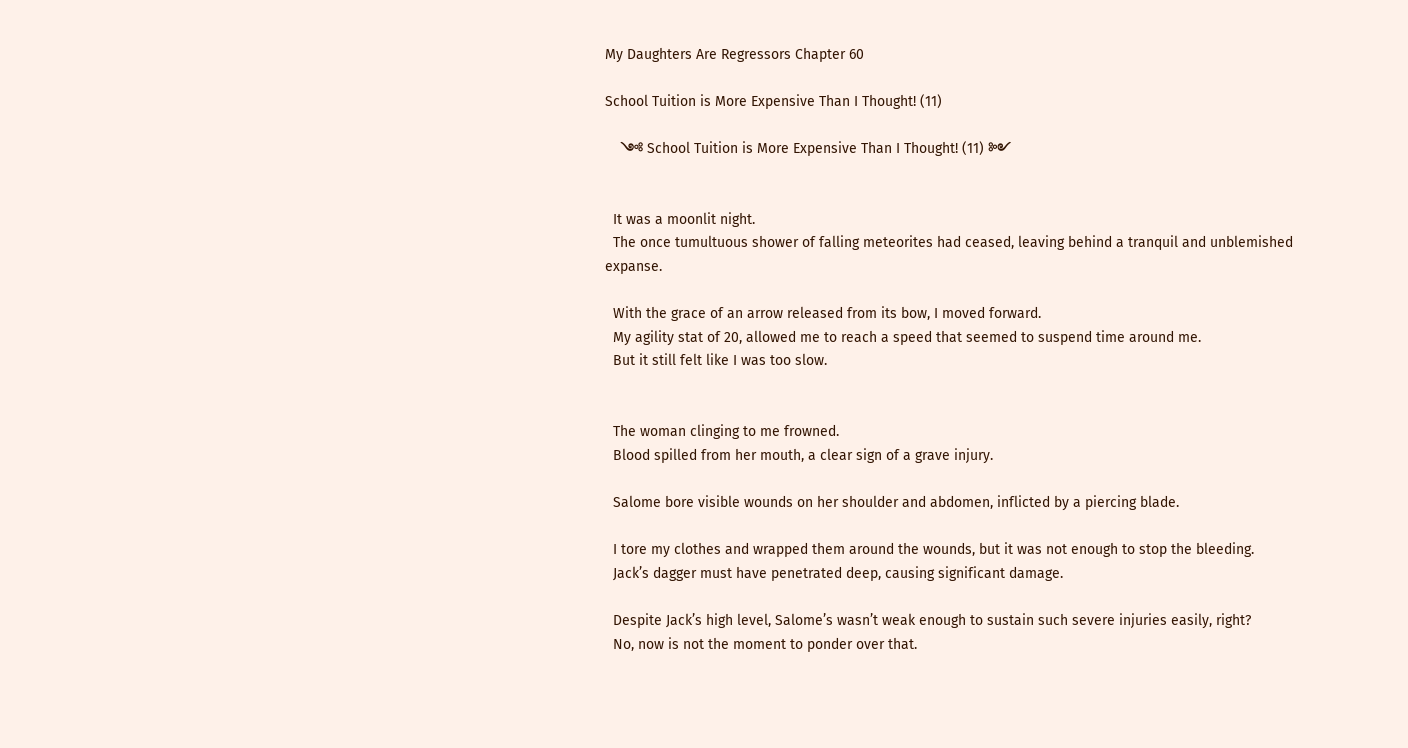My Daughters Are Regressors Chapter 60

School Tuition is More Expensive Than I Thought! (11)

    ༺ School Tuition is More Expensive Than I Thought! (11) ༻


  It was a moonlit night.
  The once tumultuous shower of falling meteorites had ceased, leaving behind a tranquil and unblemished expanse.

  With the grace of an arrow released from its bow, I moved forward.
  My agility stat of 20, allowed me to reach a speed that seemed to suspend time around me.
  But it still felt like I was too slow.


  The woman clinging to me frowned.
  Blood spilled from her mouth, a clear sign of a grave injury.

  Salome bore visible wounds on her shoulder and abdomen, inflicted by a piercing blade.

  I tore my clothes and wrapped them around the wounds, but it was not enough to stop the bleeding.
  Jack’s dagger must have penetrated deep, causing significant damage.

  Despite Jack’s high level, Salome’s wasn’t weak enough to sustain such severe injuries easily, right?
  No, now is not the moment to ponder over that.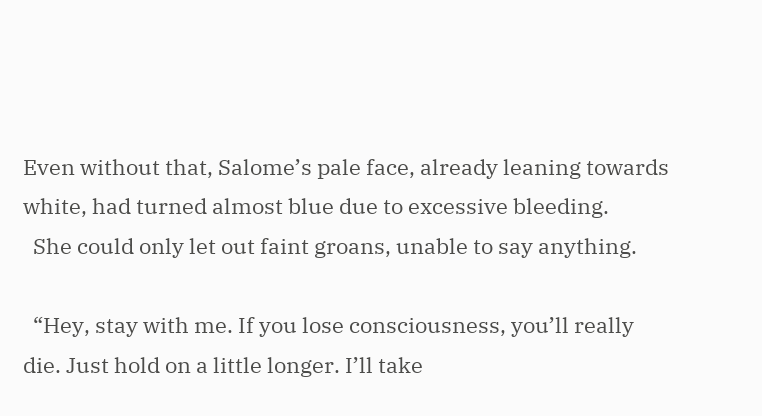Even without that, Salome’s pale face, already leaning towards white, had turned almost blue due to excessive bleeding.
  She could only let out faint groans, unable to say anything.

  “Hey, stay with me. If you lose consciousness, you’ll really die. Just hold on a little longer. I’ll take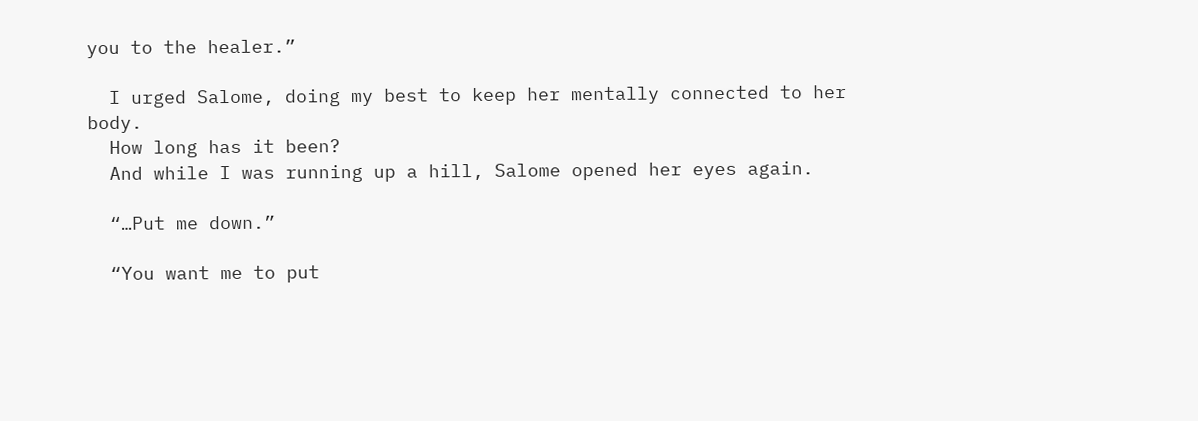you to the healer.”

  I urged Salome, doing my best to keep her mentally connected to her body.
  How long has it been?
  And while I was running up a hill, Salome opened her eyes again.

  “…Put me down.”

  “You want me to put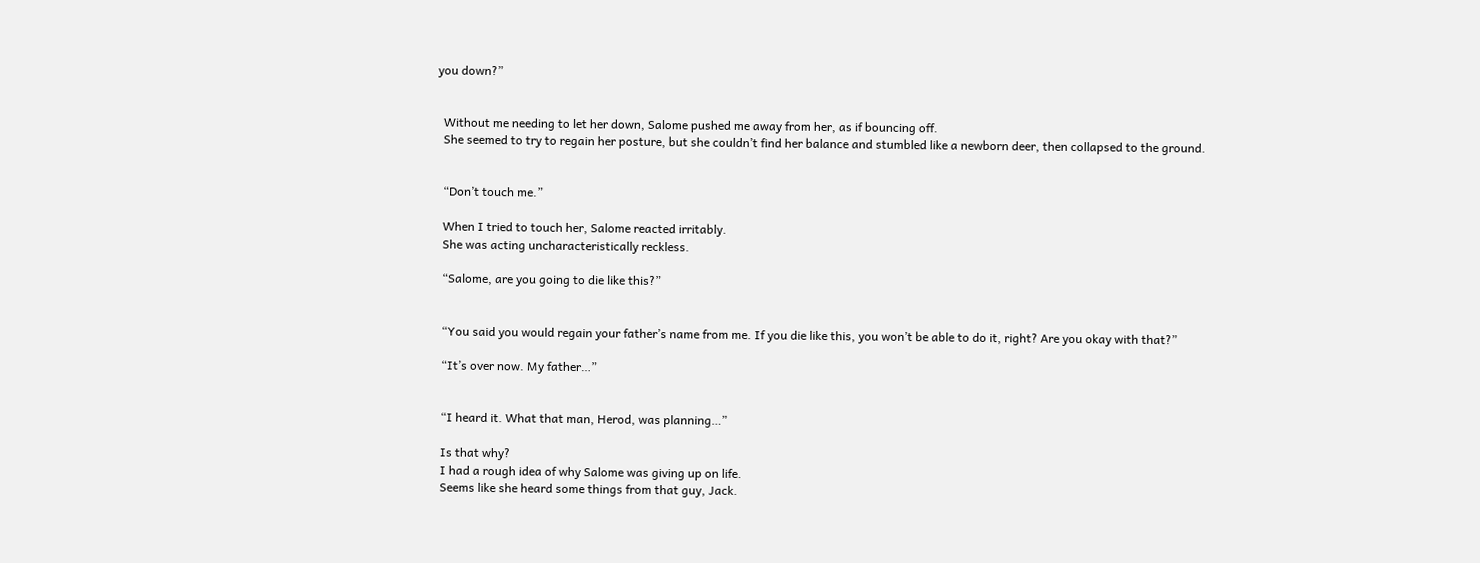you down?”


  Without me needing to let her down, Salome pushed me away from her, as if bouncing off.
  She seemed to try to regain her posture, but she couldn’t find her balance and stumbled like a newborn deer, then collapsed to the ground.


  “Don’t touch me.”

  When I tried to touch her, Salome reacted irritably.
  She was acting uncharacteristically reckless.

  “Salome, are you going to die like this?”


  “You said you would regain your father’s name from me. If you die like this, you won’t be able to do it, right? Are you okay with that?”

  “It’s over now. My father…”


  “I heard it. What that man, Herod, was planning…”

  Is that why?
  I had a rough idea of why Salome was giving up on life.
  Seems like she heard some things from that guy, Jack.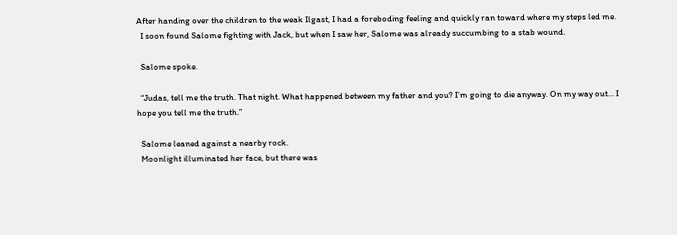After handing over the children to the weak Ilgast, I had a foreboding feeling and quickly ran toward where my steps led me.
  I soon found Salome fighting with Jack, but when I saw her, Salome was already succumbing to a stab wound.

  Salome spoke.

  “Judas, tell me the truth. That night. What happened between my father and you? I’m going to die anyway. On my way out… I hope you tell me the truth.”

  Salome leaned against a nearby rock.
  Moonlight illuminated her face, but there was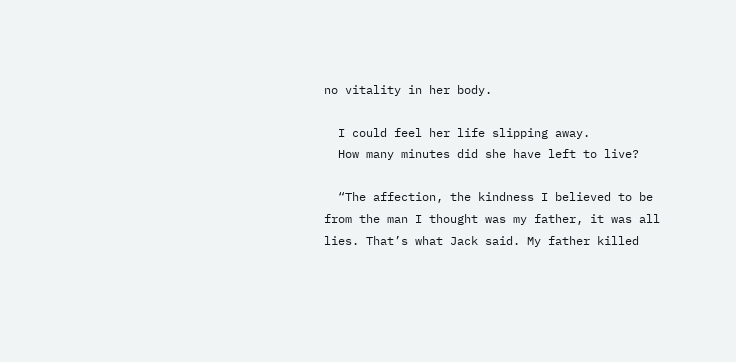no vitality in her body.

  I could feel her life slipping away.
  How many minutes did she have left to live?

  “The affection, the kindness I believed to be from the man I thought was my father, it was all lies. That’s what Jack said. My father killed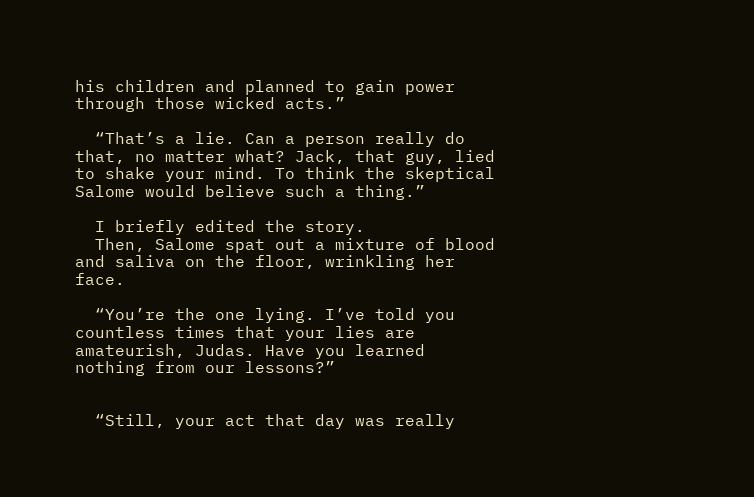his children and planned to gain power through those wicked acts.”

  “That’s a lie. Can a person really do that, no matter what? Jack, that guy, lied to shake your mind. To think the skeptical Salome would believe such a thing.”

  I briefly edited the story.
  Then, Salome spat out a mixture of blood and saliva on the floor, wrinkling her face.

  “You’re the one lying. I’ve told you countless times that your lies are amateurish, Judas. Have you learned nothing from our lessons?”


  “Still, your act that day was really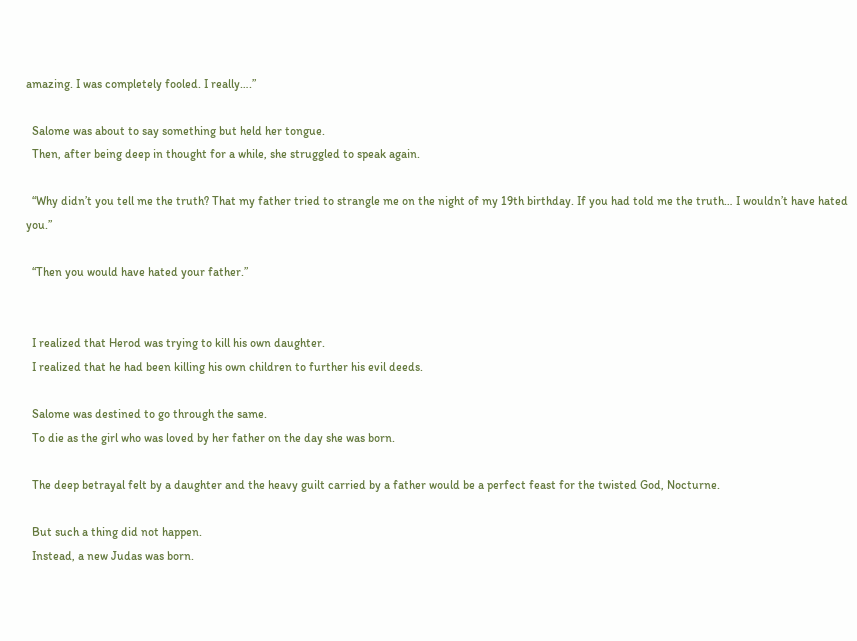amazing. I was completely fooled. I really….”

  Salome was about to say something but held her tongue.
  Then, after being deep in thought for a while, she struggled to speak again.

  “Why didn’t you tell me the truth? That my father tried to strangle me on the night of my 19th birthday. If you had told me the truth… I wouldn’t have hated you.”

  “Then you would have hated your father.”


  I realized that Herod was trying to kill his own daughter.
  I realized that he had been killing his own children to further his evil deeds.

  Salome was destined to go through the same.
  To die as the girl who was loved by her father on the day she was born.

  The deep betrayal felt by a daughter and the heavy guilt carried by a father would be a perfect feast for the twisted God, Nocturne.

  But such a thing did not happen.
  Instead, a new Judas was born.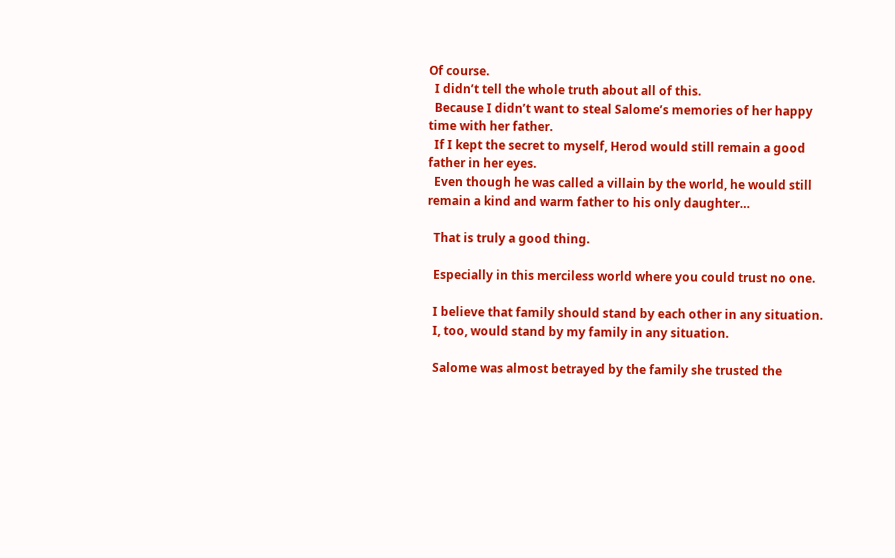Of course.
  I didn’t tell the whole truth about all of this.
  Because I didn’t want to steal Salome’s memories of her happy time with her father.
  If I kept the secret to myself, Herod would still remain a good father in her eyes.
  Even though he was called a villain by the world, he would still remain a kind and warm father to his only daughter…

  That is truly a good thing.

  Especially in this merciless world where you could trust no one.

  I believe that family should stand by each other in any situation.
  I, too, would stand by my family in any situation.

  Salome was almost betrayed by the family she trusted the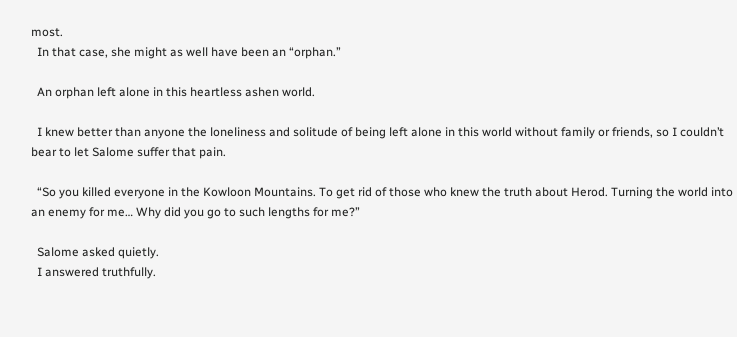most.
  In that case, she might as well have been an “orphan.”

  An orphan left alone in this heartless ashen world.

  I knew better than anyone the loneliness and solitude of being left alone in this world without family or friends, so I couldn’t bear to let Salome suffer that pain.

  “So you killed everyone in the Kowloon Mountains. To get rid of those who knew the truth about Herod. Turning the world into an enemy for me… Why did you go to such lengths for me?”

  Salome asked quietly.
  I answered truthfully.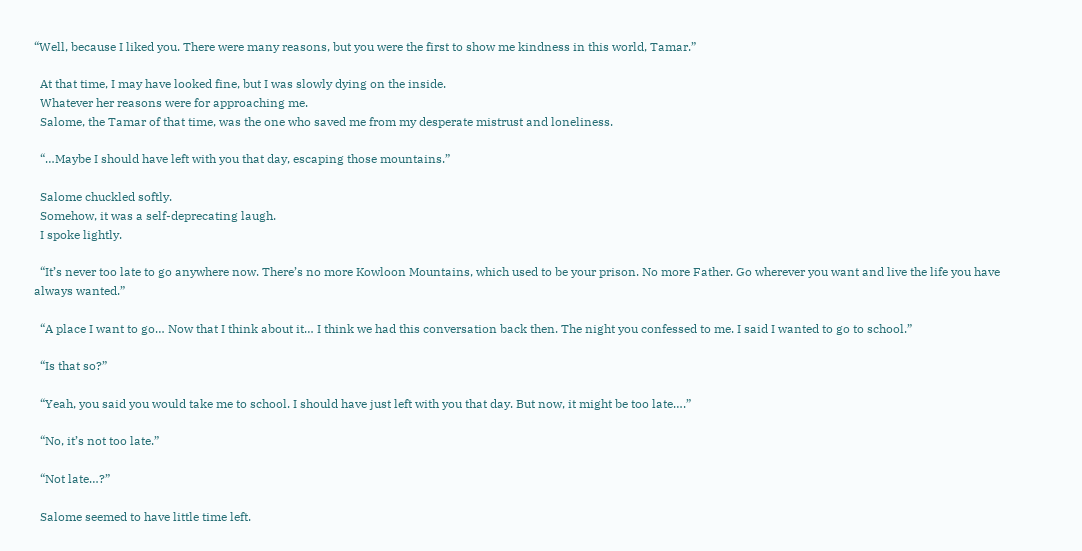“Well, because I liked you. There were many reasons, but you were the first to show me kindness in this world, Tamar.”

  At that time, I may have looked fine, but I was slowly dying on the inside.
  Whatever her reasons were for approaching me.
  Salome, the Tamar of that time, was the one who saved me from my desperate mistrust and loneliness.

  “…Maybe I should have left with you that day, escaping those mountains.”

  Salome chuckled softly.
  Somehow, it was a self-deprecating laugh.
  I spoke lightly.

  “It’s never too late to go anywhere now. There’s no more Kowloon Mountains, which used to be your prison. No more Father. Go wherever you want and live the life you have always wanted.”

  “A place I want to go… Now that I think about it… I think we had this conversation back then. The night you confessed to me. I said I wanted to go to school.”

  “Is that so?”

  “Yeah, you said you would take me to school. I should have just left with you that day. But now, it might be too late….”

  “No, it’s not too late.”

  “Not late…?”

  Salome seemed to have little time left.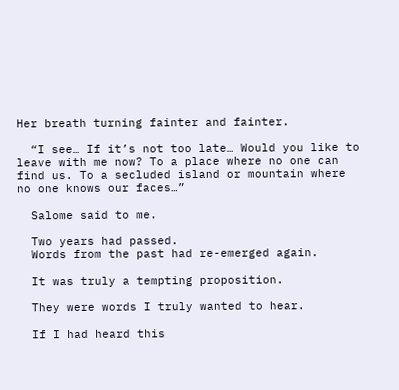Her breath turning fainter and fainter.

  “I see… If it’s not too late… Would you like to leave with me now? To a place where no one can find us. To a secluded island or mountain where no one knows our faces…”

  Salome said to me.

  Two years had passed.
  Words from the past had re-emerged again.

  It was truly a tempting proposition.

  They were words I truly wanted to hear.

  If I had heard this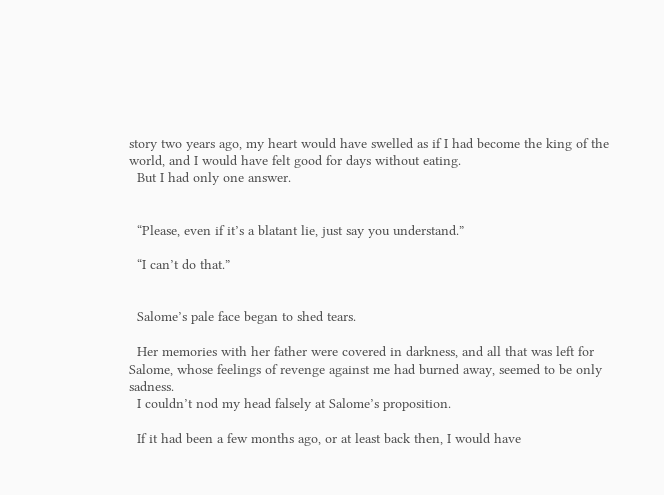story two years ago, my heart would have swelled as if I had become the king of the world, and I would have felt good for days without eating.
  But I had only one answer.


  “Please, even if it’s a blatant lie, just say you understand.”

  “I can’t do that.”


  Salome’s pale face began to shed tears.

  Her memories with her father were covered in darkness, and all that was left for Salome, whose feelings of revenge against me had burned away, seemed to be only sadness.
  I couldn’t nod my head falsely at Salome’s proposition.

  If it had been a few months ago, or at least back then, I would have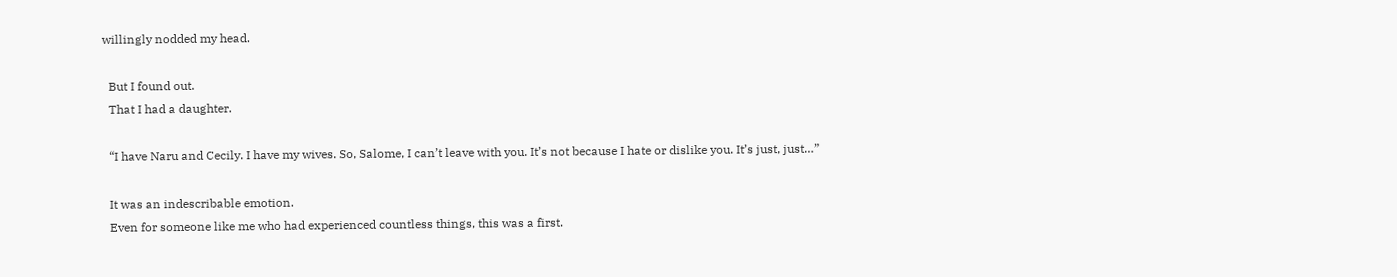willingly nodded my head.

  But I found out.
  That I had a daughter.

  “I have Naru and Cecily. I have my wives. So, Salome, I can’t leave with you. It’s not because I hate or dislike you. It’s just, just…”

  It was an indescribable emotion.
  Even for someone like me who had experienced countless things, this was a first.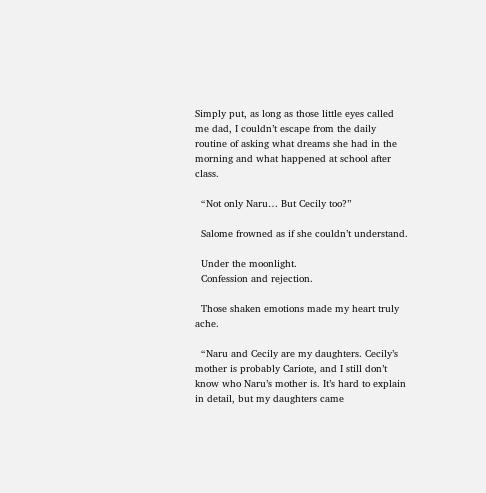Simply put, as long as those little eyes called me dad, I couldn’t escape from the daily routine of asking what dreams she had in the morning and what happened at school after class.

  “Not only Naru… But Cecily too?”

  Salome frowned as if she couldn’t understand.

  Under the moonlight.
  Confession and rejection.

  Those shaken emotions made my heart truly ache.

  “Naru and Cecily are my daughters. Cecily’s mother is probably Cariote, and I still don’t know who Naru’s mother is. It’s hard to explain in detail, but my daughters came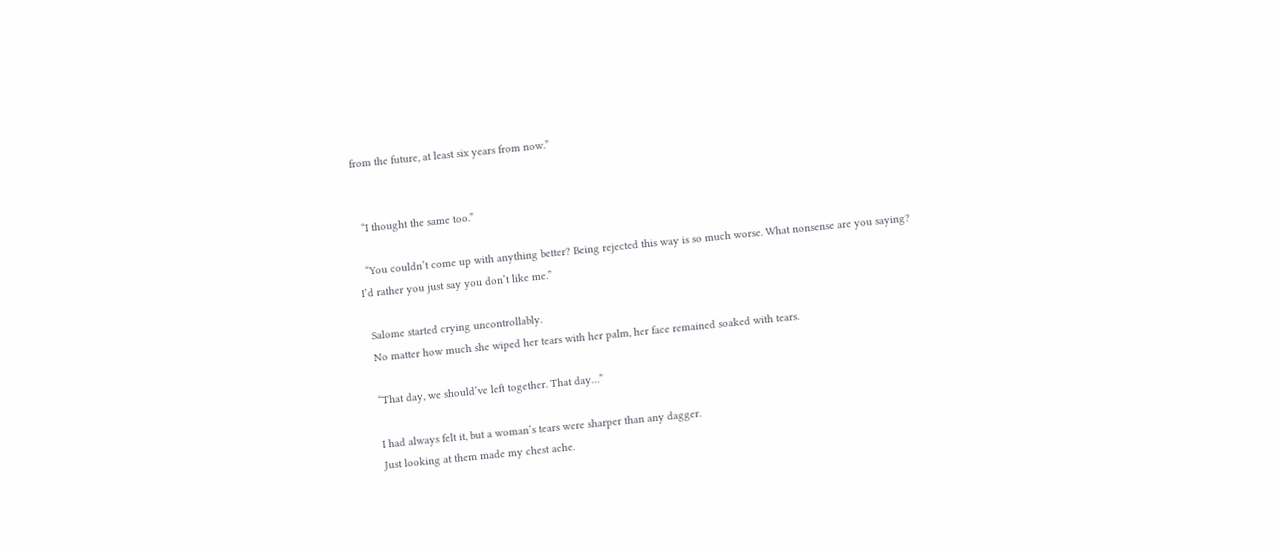from the future, at least six years from now.”


  “I thought the same too.”

  “You couldn’t come up with anything better? Being rejected this way is so much worse. What nonsense are you saying? I’d rather you just say you don’t like me.”

  Salome started crying uncontrollably.
  No matter how much she wiped her tears with her palm, her face remained soaked with tears.

  “That day, we should’ve left together. That day…”

  I had always felt it, but a woman’s tears were sharper than any dagger.
  Just looking at them made my chest ache.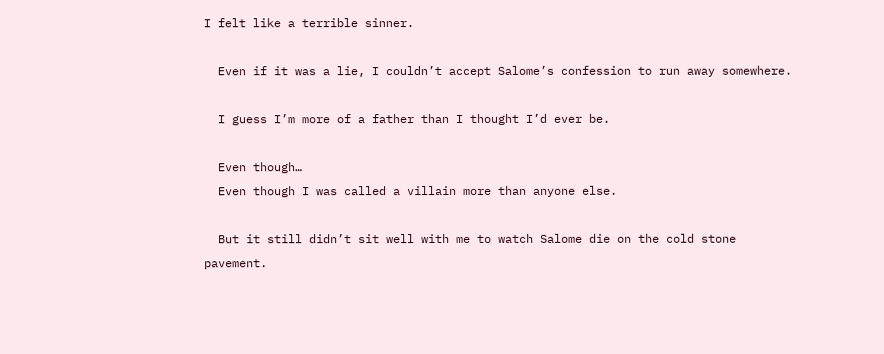I felt like a terrible sinner.

  Even if it was a lie, I couldn’t accept Salome’s confession to run away somewhere.

  I guess I’m more of a father than I thought I’d ever be.

  Even though…
  Even though I was called a villain more than anyone else.

  But it still didn’t sit well with me to watch Salome die on the cold stone pavement.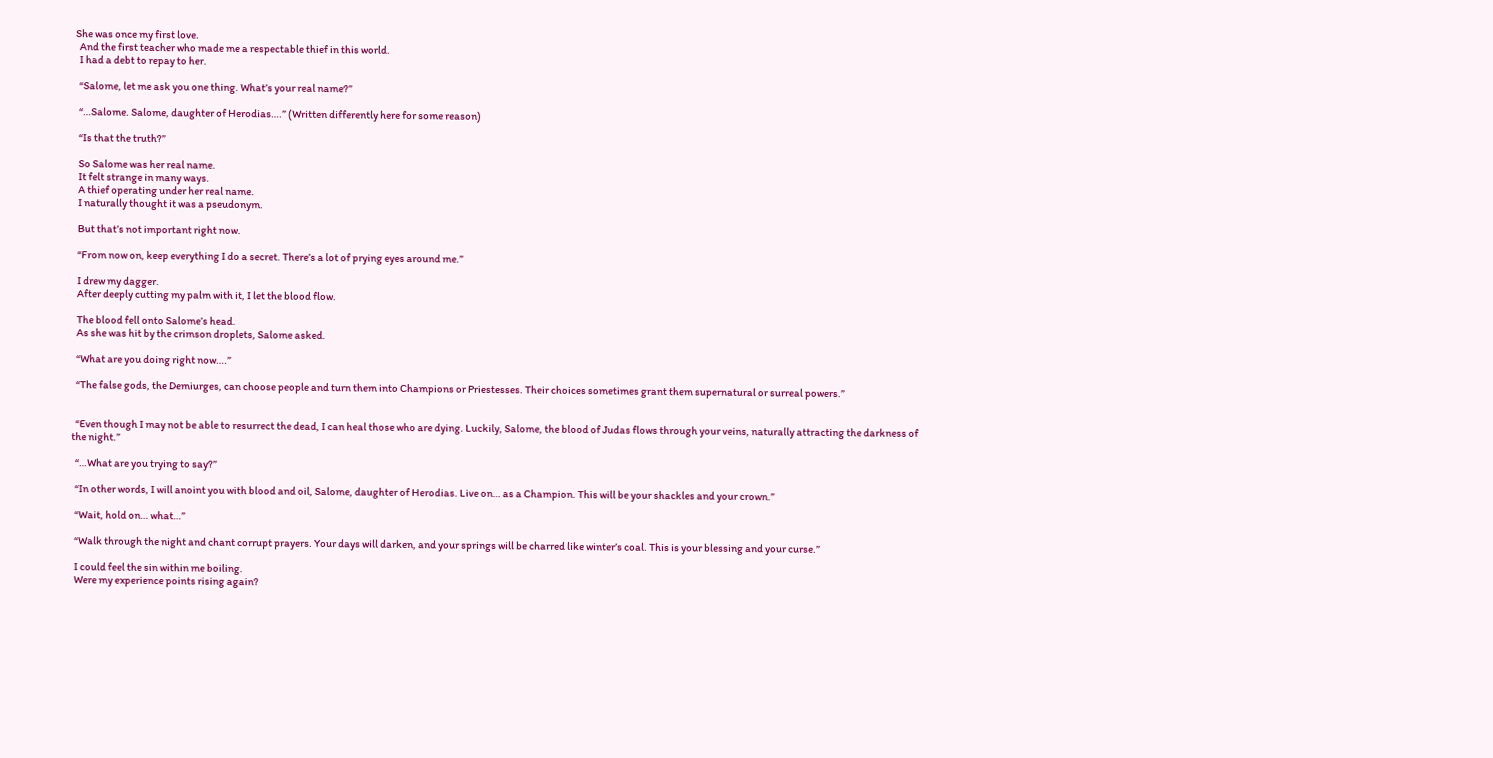She was once my first love.
  And the first teacher who made me a respectable thief in this world.
  I had a debt to repay to her.

  “Salome, let me ask you one thing. What’s your real name?”

  “…Salome. Salome, daughter of Herodias….” (Written differently here for some reason)

  “Is that the truth?”

  So Salome was her real name.
  It felt strange in many ways.
  A thief operating under her real name.
  I naturally thought it was a pseudonym.

  But that’s not important right now.

  “From now on, keep everything I do a secret. There’s a lot of prying eyes around me.”

  I drew my dagger.
  After deeply cutting my palm with it, I let the blood flow.

  The blood fell onto Salome’s head.
  As she was hit by the crimson droplets, Salome asked.

  “What are you doing right now….”

  “The false gods, the Demiurges, can choose people and turn them into Champions or Priestesses. Their choices sometimes grant them supernatural or surreal powers.”


  “Even though I may not be able to resurrect the dead, I can heal those who are dying. Luckily, Salome, the blood of Judas flows through your veins, naturally attracting the darkness of the night.”

  “…What are you trying to say?”

  “In other words, I will anoint you with blood and oil, Salome, daughter of Herodias. Live on… as a Champion. This will be your shackles and your crown.”

  “Wait, hold on… what…”

  “Walk through the night and chant corrupt prayers. Your days will darken, and your springs will be charred like winter’s coal. This is your blessing and your curse.”

  I could feel the sin within me boiling.
  Were my experience points rising again?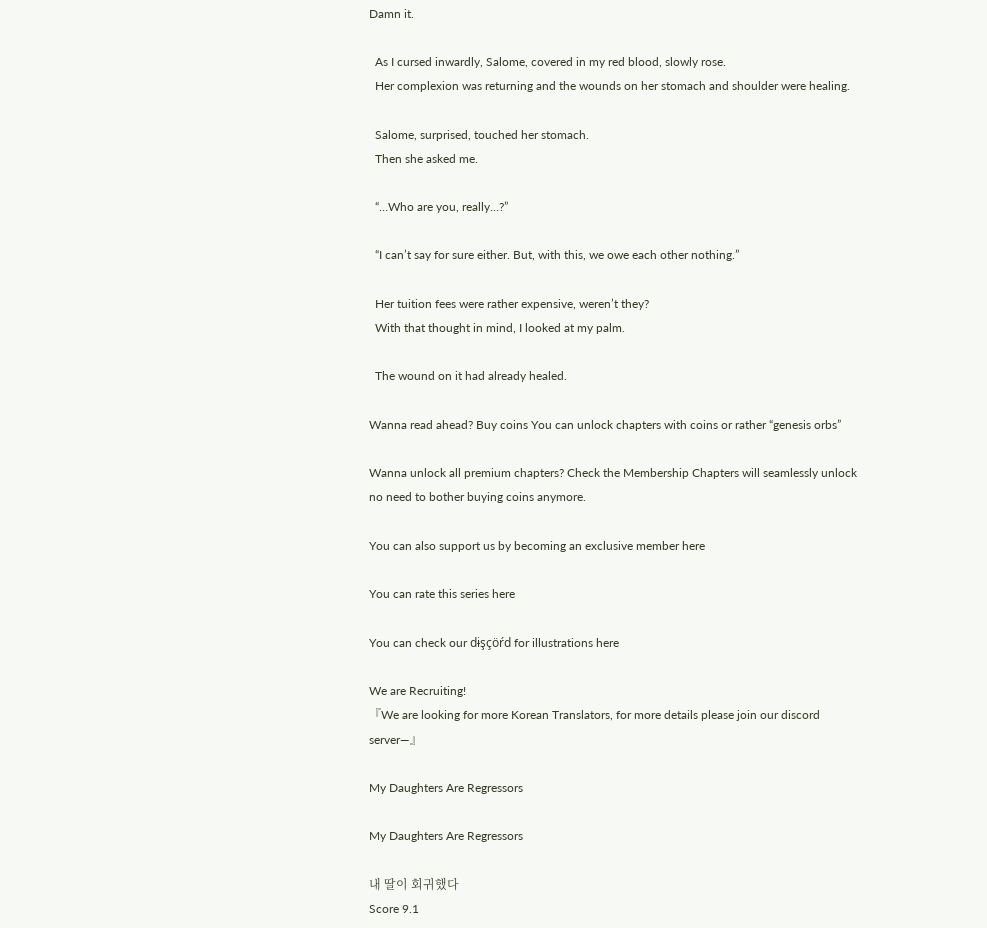Damn it.

  As I cursed inwardly, Salome, covered in my red blood, slowly rose.
  Her complexion was returning and the wounds on her stomach and shoulder were healing.

  Salome, surprised, touched her stomach.
  Then she asked me.

  “…Who are you, really…?”

  “I can’t say for sure either. But, with this, we owe each other nothing.”

  Her tuition fees were rather expensive, weren’t they?
  With that thought in mind, I looked at my palm.

  The wound on it had already healed.

Wanna read ahead? Buy coins You can unlock chapters with coins or rather “genesis orbs”

Wanna unlock all premium chapters? Check the Membership Chapters will seamlessly unlock no need to bother buying coins anymore.

You can also support us by becoming an exclusive member here

You can rate this series here

You can check our dɨşçöŕd for illustrations here

We are Recruiting!
『We are looking for more Korean Translators, for more details please join our discord server—』

My Daughters Are Regressors

My Daughters Are Regressors

내 딸이 회귀했다
Score 9.1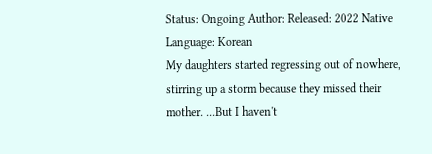Status: Ongoing Author: Released: 2022 Native Language: Korean
My daughters started regressing out of nowhere, stirring up a storm because they missed their mother. ...But I haven't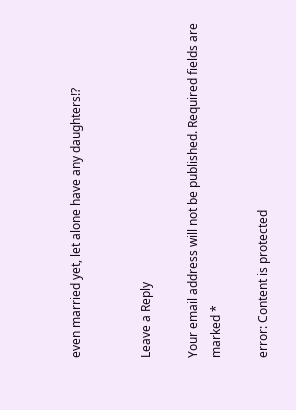even married yet, let alone have any daughters!?


Leave a Reply

Your email address will not be published. Required fields are marked *

error: Content is protected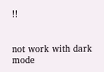!!


not work with dark mode